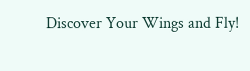Discover Your Wings and Fly!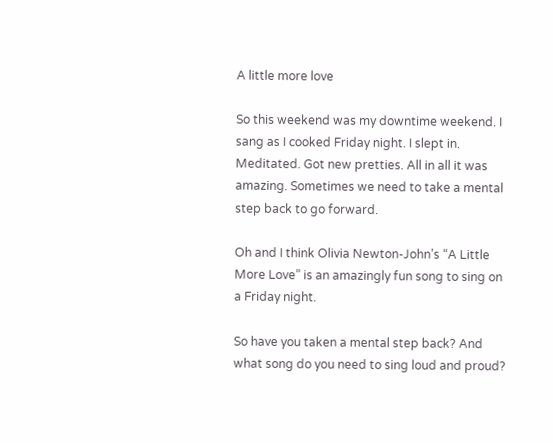A little more love

So this weekend was my downtime weekend. I sang as I cooked Friday night. I slept in. Meditated. Got new pretties. All in all it was amazing. Sometimes we need to take a mental step back to go forward.

Oh and I think Olivia Newton-John’s “A Little More Love” is an amazingly fun song to sing on a Friday night.

So have you taken a mental step back? And what song do you need to sing loud and proud?